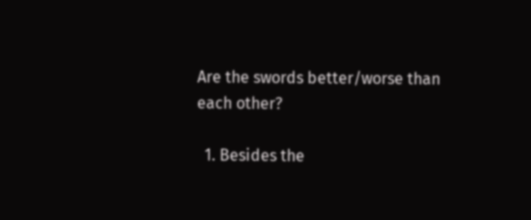Are the swords better/worse than each other?

  1. Besides the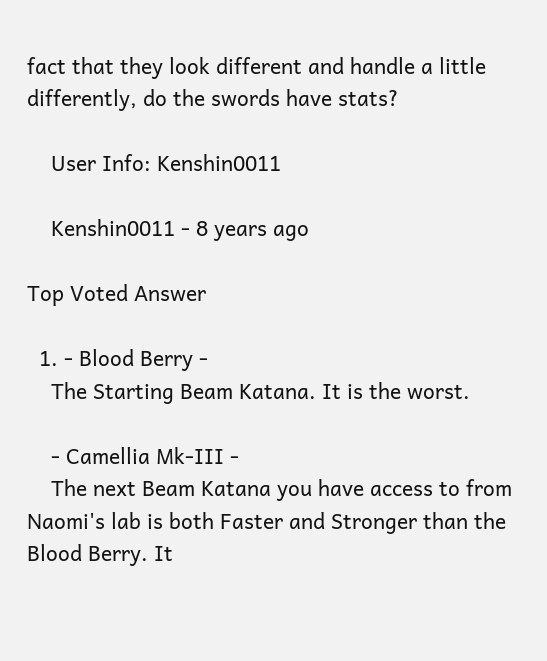fact that they look different and handle a little differently, do the swords have stats?

    User Info: Kenshin0011

    Kenshin0011 - 8 years ago

Top Voted Answer

  1. - Blood Berry -
    The Starting Beam Katana. It is the worst.

    - Camellia Mk-III -
    The next Beam Katana you have access to from Naomi's lab is both Faster and Stronger than the Blood Berry. It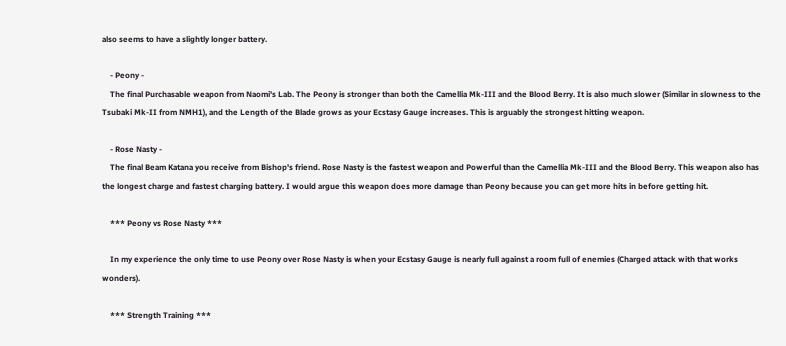also seems to have a slightly longer battery.

    - Peony -
    The final Purchasable weapon from Naomi's Lab. The Peony is stronger than both the Camellia Mk-III and the Blood Berry. It is also much slower (Similar in slowness to the Tsubaki Mk-II from NMH1), and the Length of the Blade grows as your Ecstasy Gauge increases. This is arguably the strongest hitting weapon.

    - Rose Nasty -
    The final Beam Katana you receive from Bishop's friend. Rose Nasty is the fastest weapon and Powerful than the Camellia Mk-III and the Blood Berry. This weapon also has the longest charge and fastest charging battery. I would argue this weapon does more damage than Peony because you can get more hits in before getting hit.

    *** Peony vs Rose Nasty ***

    In my experience the only time to use Peony over Rose Nasty is when your Ecstasy Gauge is nearly full against a room full of enemies (Charged attack with that works wonders).

    *** Strength Training ***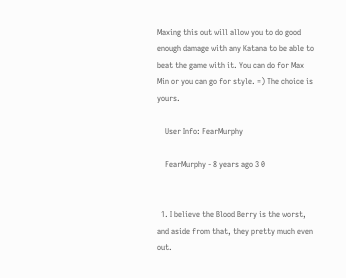Maxing this out will allow you to do good enough damage with any Katana to be able to beat the game with it. You can do for Max Min or you can go for style. =) The choice is yours.

    User Info: FearMurphy

    FearMurphy - 8 years ago 3 0


  1. I believe the Blood Berry is the worst, and aside from that, they pretty much even out.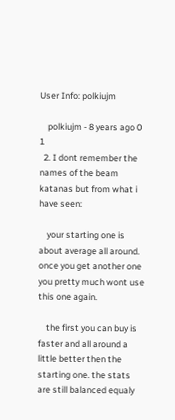User Info: polkiujm

    polkiujm - 8 years ago 0 1
  2. I dont remember the names of the beam katanas but from what i have seen:

    your starting one is about average all around. once you get another one you pretty much wont use this one again.

    the first you can buy is faster and all around a little better then the starting one. the stats are still balanced equaly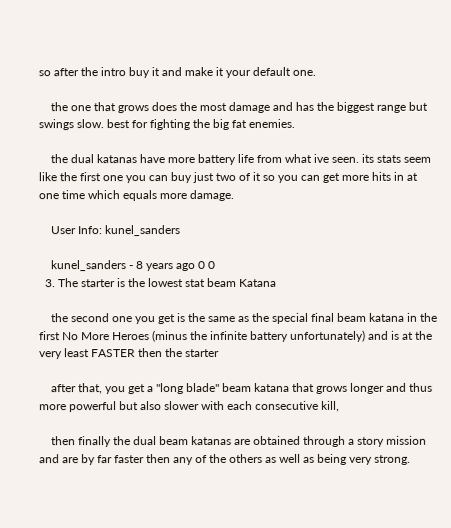so after the intro buy it and make it your default one.

    the one that grows does the most damage and has the biggest range but swings slow. best for fighting the big fat enemies.

    the dual katanas have more battery life from what ive seen. its stats seem like the first one you can buy just two of it so you can get more hits in at one time which equals more damage.

    User Info: kunel_sanders

    kunel_sanders - 8 years ago 0 0
  3. The starter is the lowest stat beam Katana

    the second one you get is the same as the special final beam katana in the first No More Heroes (minus the infinite battery unfortunately) and is at the very least FASTER then the starter

    after that, you get a "long blade" beam katana that grows longer and thus more powerful but also slower with each consecutive kill,

    then finally the dual beam katanas are obtained through a story mission and are by far faster then any of the others as well as being very strong.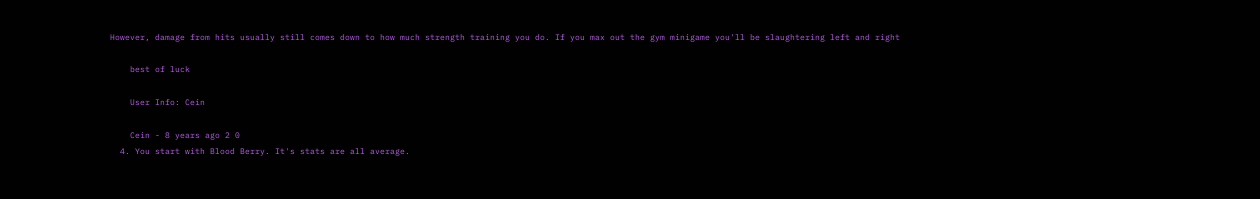However, damage from hits usually still comes down to how much strength training you do. If you max out the gym minigame you'll be slaughtering left and right

    best of luck

    User Info: Cein

    Cein - 8 years ago 2 0
  4. You start with Blood Berry. It's stats are all average.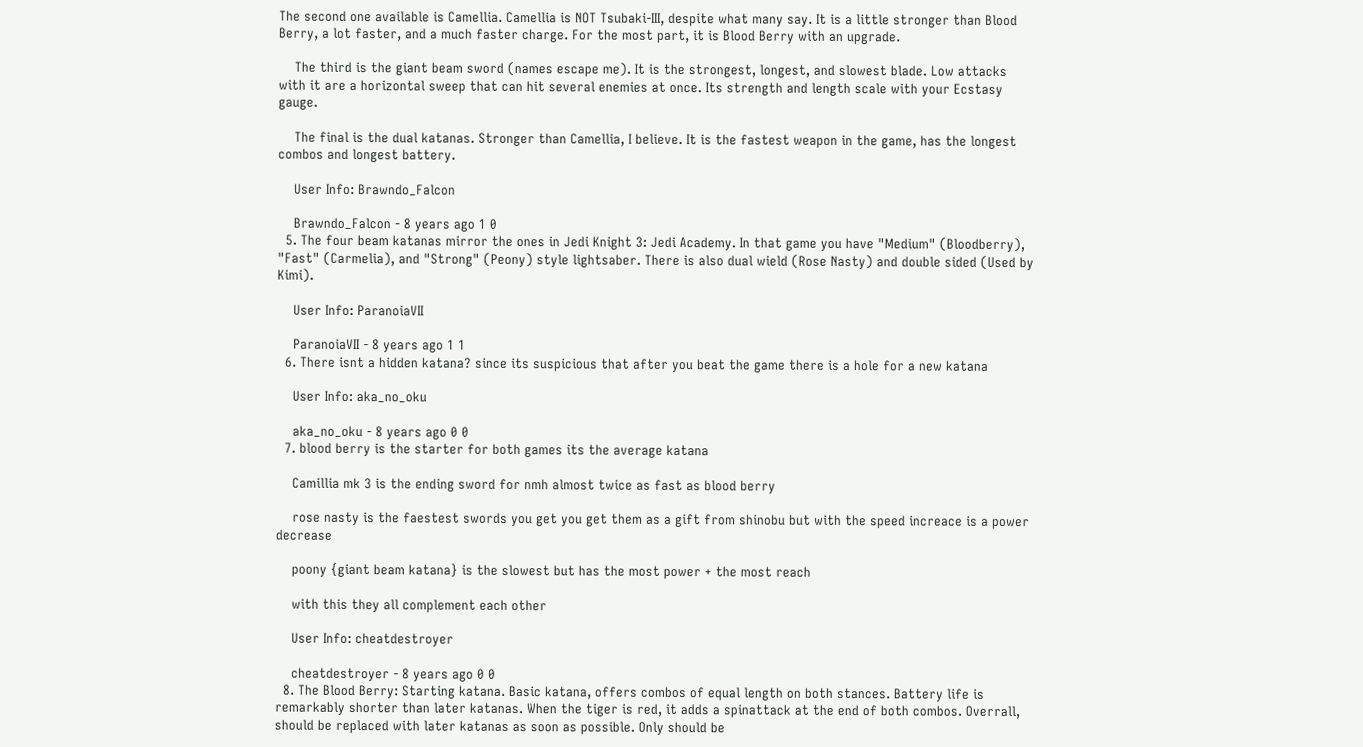The second one available is Camellia. Camellia is NOT Tsubaki-III, despite what many say. It is a little stronger than Blood Berry, a lot faster, and a much faster charge. For the most part, it is Blood Berry with an upgrade.

    The third is the giant beam sword (names escape me). It is the strongest, longest, and slowest blade. Low attacks with it are a horizontal sweep that can hit several enemies at once. Its strength and length scale with your Ecstasy gauge.

    The final is the dual katanas. Stronger than Camellia, I believe. It is the fastest weapon in the game, has the longest combos and longest battery.

    User Info: Brawndo_Falcon

    Brawndo_Falcon - 8 years ago 1 0
  5. The four beam katanas mirror the ones in Jedi Knight 3: Jedi Academy. In that game you have "Medium" (Bloodberry), "Fast" (Carmelia), and "Strong" (Peony) style lightsaber. There is also dual wield (Rose Nasty) and double sided (Used by Kimi).

    User Info: ParanoiaVII

    ParanoiaVII - 8 years ago 1 1
  6. There isnt a hidden katana? since its suspicious that after you beat the game there is a hole for a new katana

    User Info: aka_no_oku

    aka_no_oku - 8 years ago 0 0
  7. blood berry is the starter for both games its the average katana

    Camillia mk 3 is the ending sword for nmh almost twice as fast as blood berry

    rose nasty is the faestest swords you get you get them as a gift from shinobu but with the speed increace is a power decrease

    poony {giant beam katana} is the slowest but has the most power + the most reach

    with this they all complement each other

    User Info: cheatdestroyer

    cheatdestroyer - 8 years ago 0 0
  8. The Blood Berry: Starting katana. Basic katana, offers combos of equal length on both stances. Battery life is remarkably shorter than later katanas. When the tiger is red, it adds a spinattack at the end of both combos. Overrall, should be replaced with later katanas as soon as possible. Only should be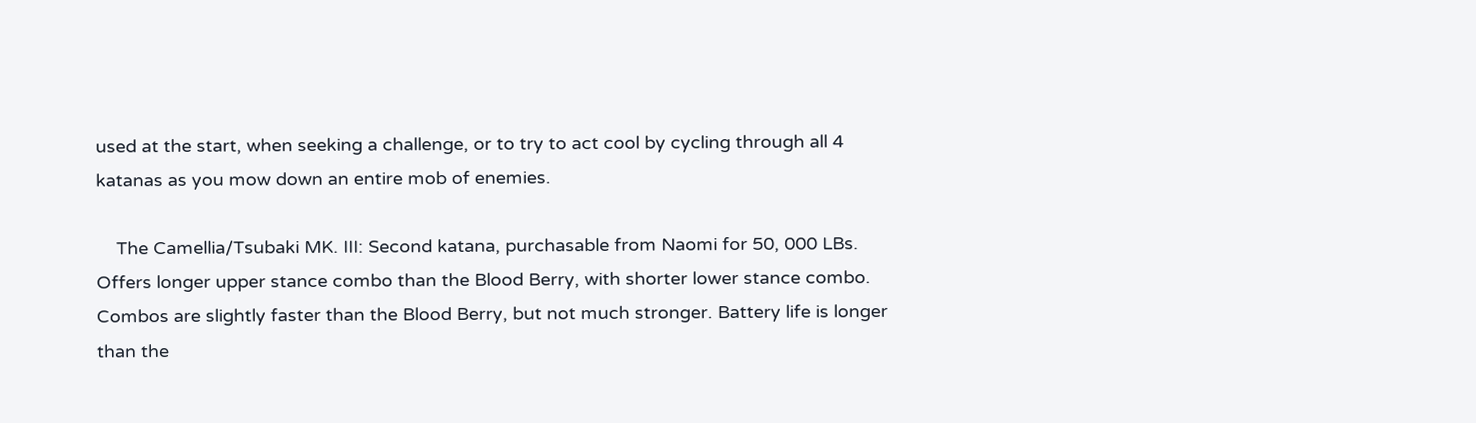used at the start, when seeking a challenge, or to try to act cool by cycling through all 4 katanas as you mow down an entire mob of enemies.

    The Camellia/Tsubaki MK. III: Second katana, purchasable from Naomi for 50, 000 LBs. Offers longer upper stance combo than the Blood Berry, with shorter lower stance combo. Combos are slightly faster than the Blood Berry, but not much stronger. Battery life is longer than the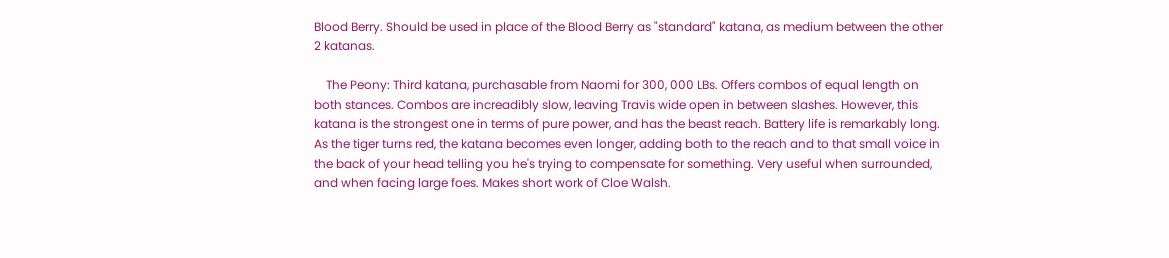Blood Berry. Should be used in place of the Blood Berry as "standard" katana, as medium between the other 2 katanas.

    The Peony: Third katana, purchasable from Naomi for 300, 000 LBs. Offers combos of equal length on both stances. Combos are increadibly slow, leaving Travis wide open in between slashes. However, this katana is the strongest one in terms of pure power, and has the beast reach. Battery life is remarkably long. As the tiger turns red, the katana becomes even longer, adding both to the reach and to that small voice in the back of your head telling you he's trying to compensate for something. Very useful when surrounded, and when facing large foes. Makes short work of Cloe Walsh.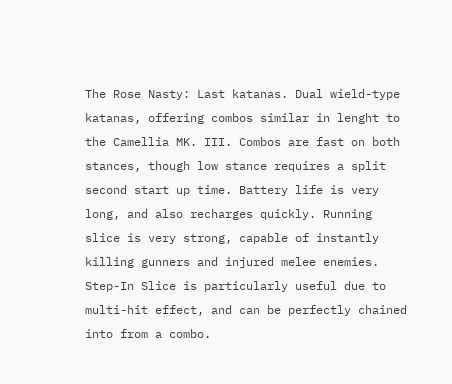The Rose Nasty: Last katanas. Dual wield-type katanas, offering combos similar in lenght to the Camellia MK. III. Combos are fast on both stances, though low stance requires a split second start up time. Battery life is very long, and also recharges quickly. Running slice is very strong, capable of instantly killing gunners and injured melee enemies. Step-In Slice is particularly useful due to multi-hit effect, and can be perfectly chained into from a combo.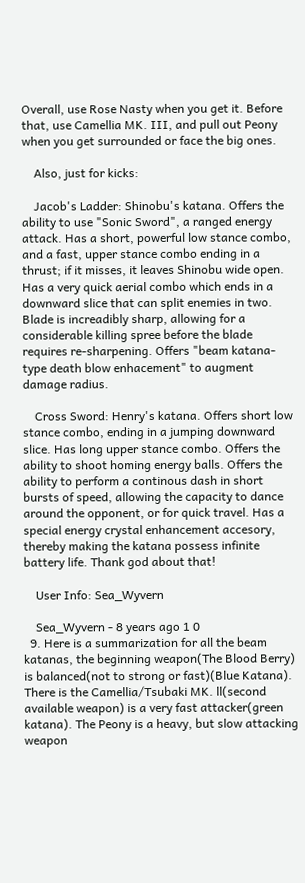Overall, use Rose Nasty when you get it. Before that, use Camellia MK. III, and pull out Peony when you get surrounded or face the big ones.

    Also, just for kicks:

    Jacob's Ladder: Shinobu's katana. Offers the ability to use "Sonic Sword", a ranged energy attack. Has a short, powerful low stance combo, and a fast, upper stance combo ending in a thrust; if it misses, it leaves Shinobu wide open. Has a very quick aerial combo which ends in a downward slice that can split enemies in two. Blade is increadibly sharp, allowing for a considerable killing spree before the blade requires re-sharpening. Offers "beam katana-type death blow enhacement" to augment damage radius.

    Cross Sword: Henry's katana. Offers short low stance combo, ending in a jumping downward slice. Has long upper stance combo. Offers the ability to shoot homing energy balls. Offers the ability to perform a continous dash in short bursts of speed, allowing the capacity to dance around the opponent, or for quick travel. Has a special energy crystal enhancement accesory, thereby making the katana possess infinite battery life. Thank god about that!

    User Info: Sea_Wyvern

    Sea_Wyvern - 8 years ago 1 0
  9. Here is a summarization for all the beam katanas, the beginning weapon(The Blood Berry) is balanced(not to strong or fast)(Blue Katana). There is the Camellia/Tsubaki MK. ll(second available weapon) is a very fast attacker(green katana). The Peony is a heavy, but slow attacking weapon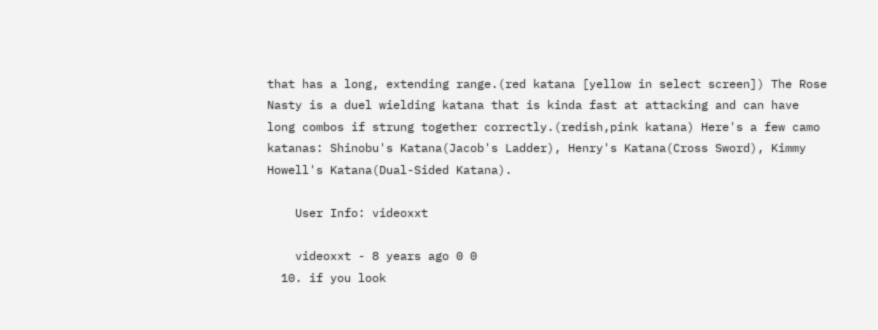that has a long, extending range.(red katana [yellow in select screen]) The Rose Nasty is a duel wielding katana that is kinda fast at attacking and can have long combos if strung together correctly.(redish,pink katana) Here's a few camo katanas: Shinobu's Katana(Jacob's Ladder), Henry's Katana(Cross Sword), Kimmy Howell's Katana(Dual-Sided Katana).

    User Info: videoxxt

    videoxxt - 8 years ago 0 0
  10. if you look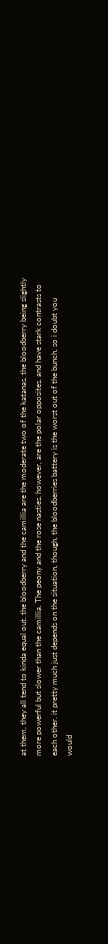at them, they all tend to kinda equal out. the bloodberry and the camillia are the moderate two of the katanas, the bloodberry being slightly more powerful but slower than the camillia. The peony and the rose nasties, however, are the polar opposites, and have stark contrasts to each other. it pretty much just depends on the situation, though, the bloodberries battery is the worst out of the bunch, so i doubt you would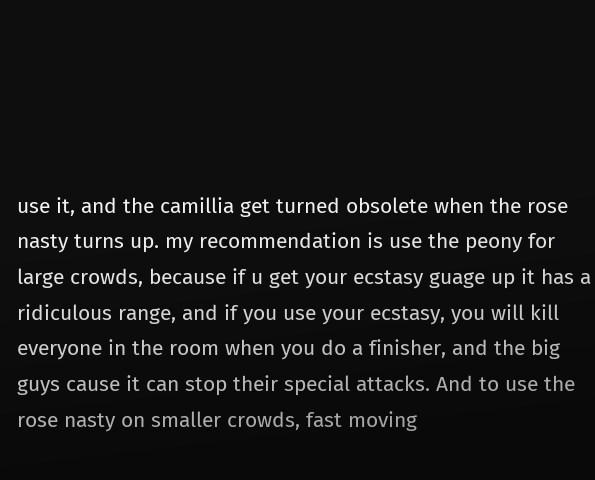use it, and the camillia get turned obsolete when the rose nasty turns up. my recommendation is use the peony for large crowds, because if u get your ecstasy guage up it has a ridiculous range, and if you use your ecstasy, you will kill everyone in the room when you do a finisher, and the big guys cause it can stop their special attacks. And to use the rose nasty on smaller crowds, fast moving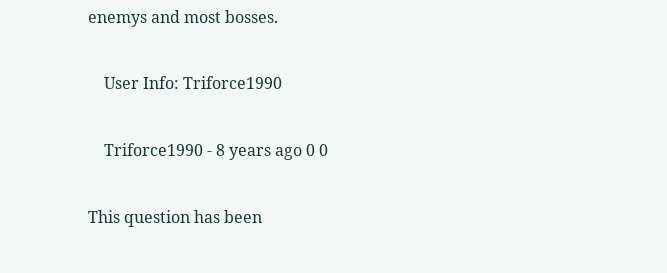enemys and most bosses.

    User Info: Triforce1990

    Triforce1990 - 8 years ago 0 0

This question has been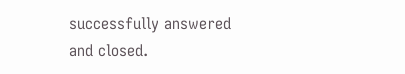successfully answered and closed.